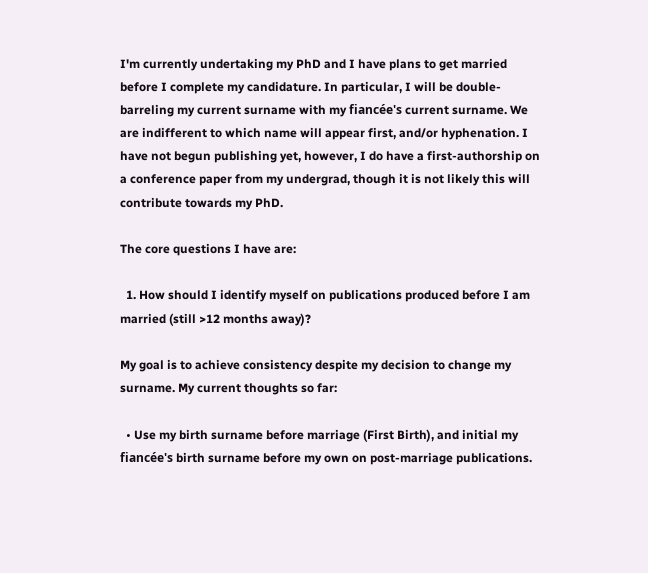I'm currently undertaking my PhD and I have plans to get married before I complete my candidature. In particular, I will be double-barreling my current surname with my fiancée's current surname. We are indifferent to which name will appear first, and/or hyphenation. I have not begun publishing yet, however, I do have a first-authorship on a conference paper from my undergrad, though it is not likely this will contribute towards my PhD.

The core questions I have are:

  1. How should I identify myself on publications produced before I am married (still >12 months away)?

My goal is to achieve consistency despite my decision to change my surname. My current thoughts so far:

  • Use my birth surname before marriage (First Birth), and initial my fiancée's birth surname before my own on post-marriage publications.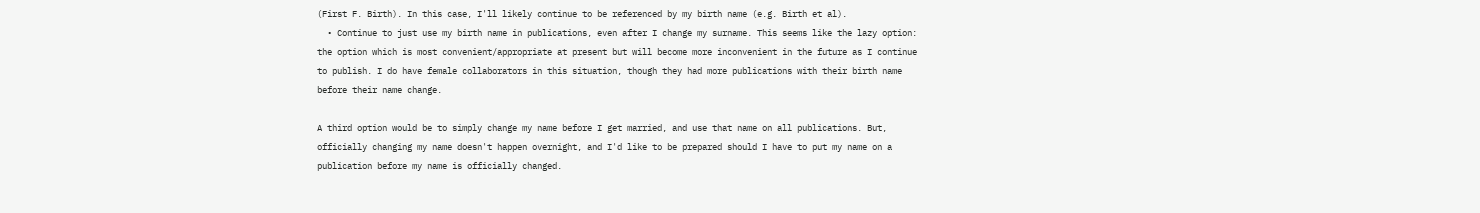(First F. Birth). In this case, I'll likely continue to be referenced by my birth name (e.g. Birth et al).
  • Continue to just use my birth name in publications, even after I change my surname. This seems like the lazy option: the option which is most convenient/appropriate at present but will become more inconvenient in the future as I continue to publish. I do have female collaborators in this situation, though they had more publications with their birth name before their name change.

A third option would be to simply change my name before I get married, and use that name on all publications. But, officially changing my name doesn't happen overnight, and I'd like to be prepared should I have to put my name on a publication before my name is officially changed.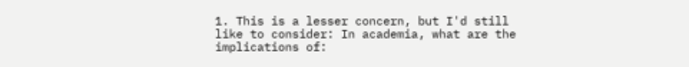1. This is a lesser concern, but I'd still like to consider: In academia, what are the implications of: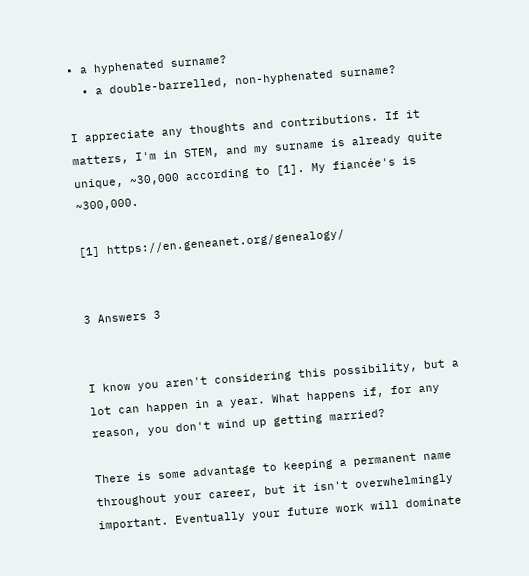• a hyphenated surname?
  • a double-barrelled, non-hyphenated surname?

I appreciate any thoughts and contributions. If it matters, I'm in STEM, and my surname is already quite unique, ~30,000 according to [1]. My fiancée's is ~300,000.

[1] https://en.geneanet.org/genealogy/


3 Answers 3


I know you aren't considering this possibility, but a lot can happen in a year. What happens if, for any reason, you don't wind up getting married?

There is some advantage to keeping a permanent name throughout your career, but it isn't overwhelmingly important. Eventually your future work will dominate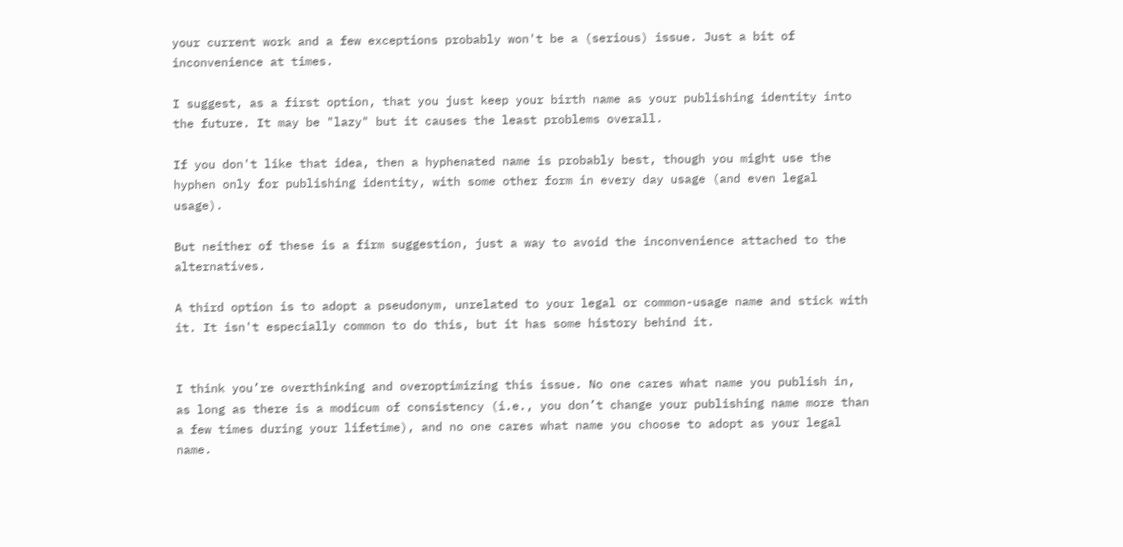your current work and a few exceptions probably won't be a (serious) issue. Just a bit of inconvenience at times.

I suggest, as a first option, that you just keep your birth name as your publishing identity into the future. It may be "lazy" but it causes the least problems overall.

If you don't like that idea, then a hyphenated name is probably best, though you might use the hyphen only for publishing identity, with some other form in every day usage (and even legal usage).

But neither of these is a firm suggestion, just a way to avoid the inconvenience attached to the alternatives.

A third option is to adopt a pseudonym, unrelated to your legal or common-usage name and stick with it. It isn't especially common to do this, but it has some history behind it.


I think you’re overthinking and overoptimizing this issue. No one cares what name you publish in, as long as there is a modicum of consistency (i.e., you don’t change your publishing name more than a few times during your lifetime), and no one cares what name you choose to adopt as your legal name.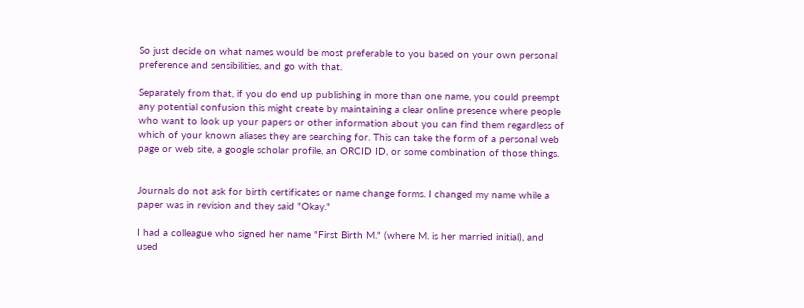So just decide on what names would be most preferable to you based on your own personal preference and sensibilities, and go with that.

Separately from that, if you do end up publishing in more than one name, you could preempt any potential confusion this might create by maintaining a clear online presence where people who want to look up your papers or other information about you can find them regardless of which of your known aliases they are searching for. This can take the form of a personal web page or web site, a google scholar profile, an ORCID ID, or some combination of those things.


Journals do not ask for birth certificates or name change forms. I changed my name while a paper was in revision and they said "Okay."

I had a colleague who signed her name "First Birth M." (where M. is her married initial), and used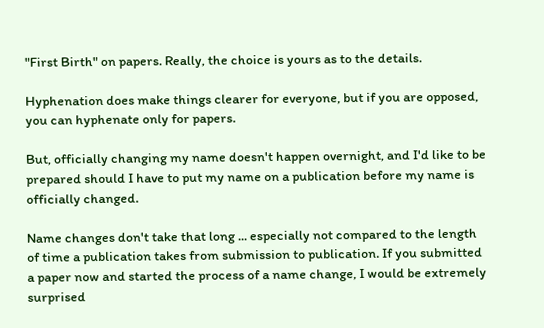"First Birth" on papers. Really, the choice is yours as to the details.

Hyphenation does make things clearer for everyone, but if you are opposed, you can hyphenate only for papers.

But, officially changing my name doesn't happen overnight, and I'd like to be prepared should I have to put my name on a publication before my name is officially changed.

Name changes don't take that long ... especially not compared to the length of time a publication takes from submission to publication. If you submitted a paper now and started the process of a name change, I would be extremely surprised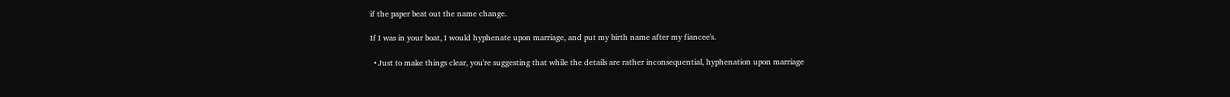if the paper beat out the name change.

If I was in your boat, I would hyphenate upon marriage, and put my birth name after my fiancee's.

  • Just to make things clear, you're suggesting that while the details are rather inconsequential, hyphenation upon marriage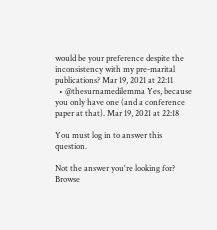would be your preference despite the inconsistency with my pre-marital publications? Mar 19, 2021 at 22:11
  • @thesurnamedilemma Yes, because you only have one (and a conference paper at that). Mar 19, 2021 at 22:18

You must log in to answer this question.

Not the answer you're looking for? Browse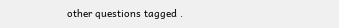other questions tagged .